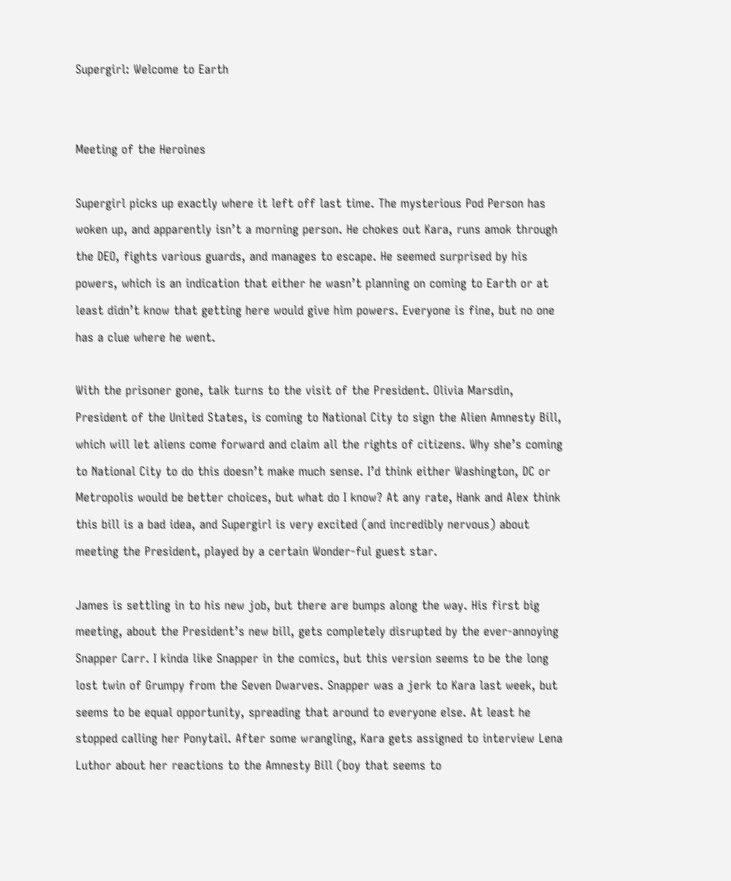Supergirl: Welcome to Earth


Meeting of the Heroines

Supergirl picks up exactly where it left off last time. The mysterious Pod Person has woken up, and apparently isn’t a morning person. He chokes out Kara, runs amok through the DEO, fights various guards, and manages to escape. He seemed surprised by his powers, which is an indication that either he wasn’t planning on coming to Earth or at least didn’t know that getting here would give him powers. Everyone is fine, but no one has a clue where he went.

With the prisoner gone, talk turns to the visit of the President. Olivia Marsdin, President of the United States, is coming to National City to sign the Alien Amnesty Bill, which will let aliens come forward and claim all the rights of citizens. Why she’s coming to National City to do this doesn’t make much sense. I’d think either Washington, DC or Metropolis would be better choices, but what do I know? At any rate, Hank and Alex think this bill is a bad idea, and Supergirl is very excited (and incredibly nervous) about meeting the President, played by a certain Wonder-ful guest star.

James is settling in to his new job, but there are bumps along the way. His first big meeting, about the President’s new bill, gets completely disrupted by the ever-annoying Snapper Carr. I kinda like Snapper in the comics, but this version seems to be the long lost twin of Grumpy from the Seven Dwarves. Snapper was a jerk to Kara last week, but seems to be equal opportunity, spreading that around to everyone else. At least he stopped calling her Ponytail. After some wrangling, Kara gets assigned to interview Lena Luthor about her reactions to the Amnesty Bill (boy that seems to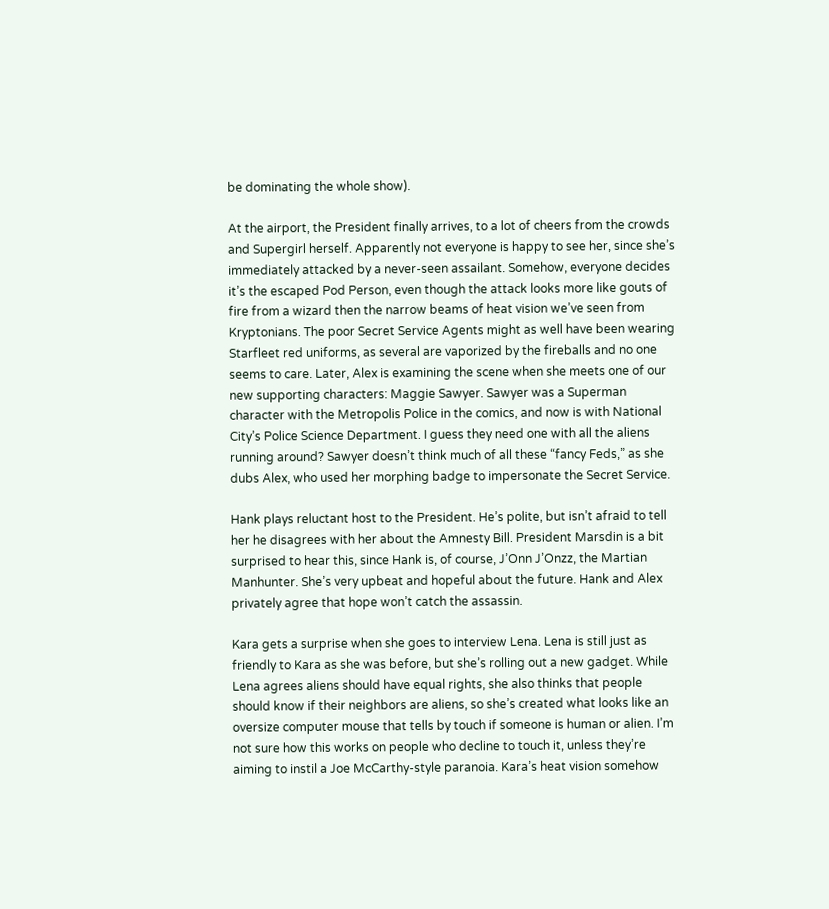be dominating the whole show).

At the airport, the President finally arrives, to a lot of cheers from the crowds and Supergirl herself. Apparently not everyone is happy to see her, since she’s immediately attacked by a never-seen assailant. Somehow, everyone decides it’s the escaped Pod Person, even though the attack looks more like gouts of fire from a wizard then the narrow beams of heat vision we’ve seen from Kryptonians. The poor Secret Service Agents might as well have been wearing Starfleet red uniforms, as several are vaporized by the fireballs and no one seems to care. Later, Alex is examining the scene when she meets one of our new supporting characters: Maggie Sawyer. Sawyer was a Superman character with the Metropolis Police in the comics, and now is with National City’s Police Science Department. I guess they need one with all the aliens running around? Sawyer doesn’t think much of all these “fancy Feds,” as she dubs Alex, who used her morphing badge to impersonate the Secret Service.

Hank plays reluctant host to the President. He’s polite, but isn’t afraid to tell her he disagrees with her about the Amnesty Bill. President Marsdin is a bit surprised to hear this, since Hank is, of course, J’Onn J’Onzz, the Martian Manhunter. She’s very upbeat and hopeful about the future. Hank and Alex privately agree that hope won’t catch the assassin.

Kara gets a surprise when she goes to interview Lena. Lena is still just as friendly to Kara as she was before, but she’s rolling out a new gadget. While Lena agrees aliens should have equal rights, she also thinks that people should know if their neighbors are aliens, so she’s created what looks like an oversize computer mouse that tells by touch if someone is human or alien. I’m not sure how this works on people who decline to touch it, unless they’re aiming to instil a Joe McCarthy-style paranoia. Kara’s heat vision somehow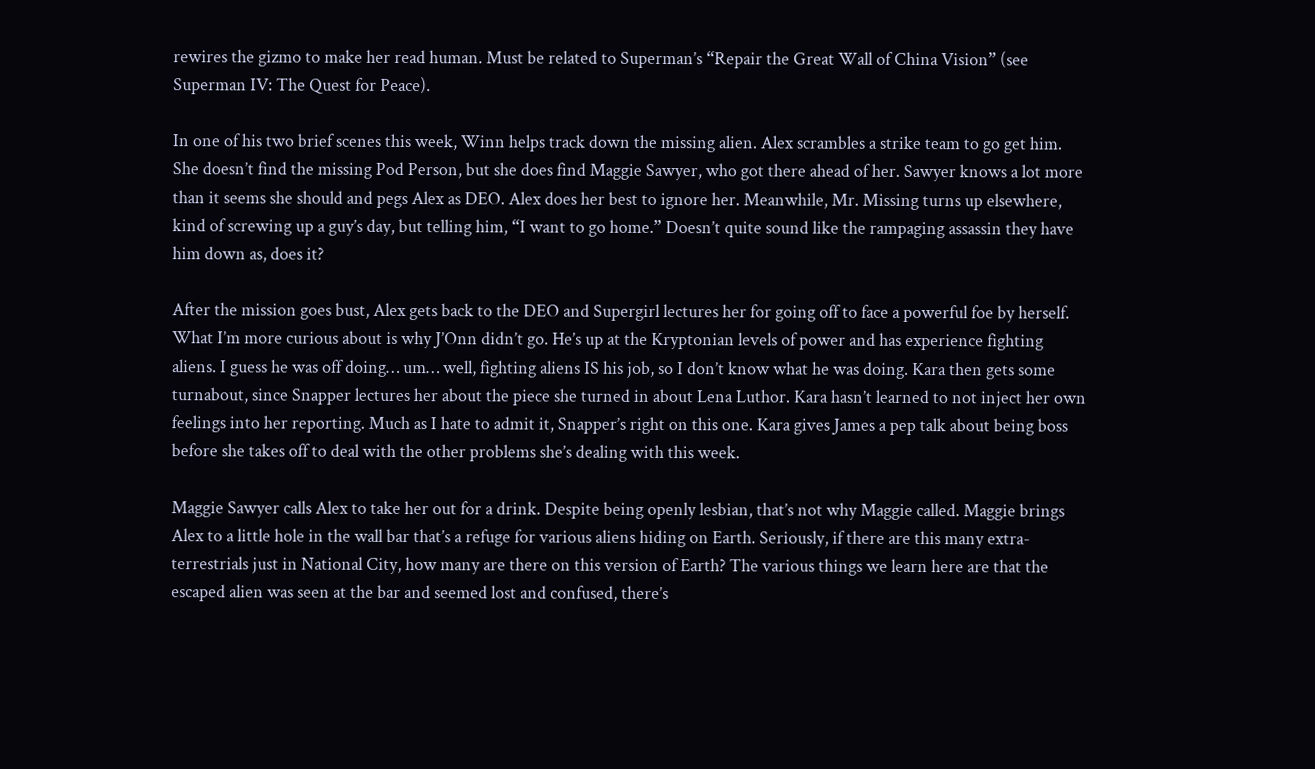rewires the gizmo to make her read human. Must be related to Superman’s “Repair the Great Wall of China Vision” (see Superman IV: The Quest for Peace).

In one of his two brief scenes this week, Winn helps track down the missing alien. Alex scrambles a strike team to go get him. She doesn’t find the missing Pod Person, but she does find Maggie Sawyer, who got there ahead of her. Sawyer knows a lot more than it seems she should and pegs Alex as DEO. Alex does her best to ignore her. Meanwhile, Mr. Missing turns up elsewhere, kind of screwing up a guy’s day, but telling him, “I want to go home.” Doesn’t quite sound like the rampaging assassin they have him down as, does it?

After the mission goes bust, Alex gets back to the DEO and Supergirl lectures her for going off to face a powerful foe by herself. What I’m more curious about is why J’Onn didn’t go. He’s up at the Kryptonian levels of power and has experience fighting aliens. I guess he was off doing… um… well, fighting aliens IS his job, so I don’t know what he was doing. Kara then gets some turnabout, since Snapper lectures her about the piece she turned in about Lena Luthor. Kara hasn’t learned to not inject her own feelings into her reporting. Much as I hate to admit it, Snapper’s right on this one. Kara gives James a pep talk about being boss before she takes off to deal with the other problems she’s dealing with this week.

Maggie Sawyer calls Alex to take her out for a drink. Despite being openly lesbian, that’s not why Maggie called. Maggie brings Alex to a little hole in the wall bar that’s a refuge for various aliens hiding on Earth. Seriously, if there are this many extra-terrestrials just in National City, how many are there on this version of Earth? The various things we learn here are that the escaped alien was seen at the bar and seemed lost and confused, there’s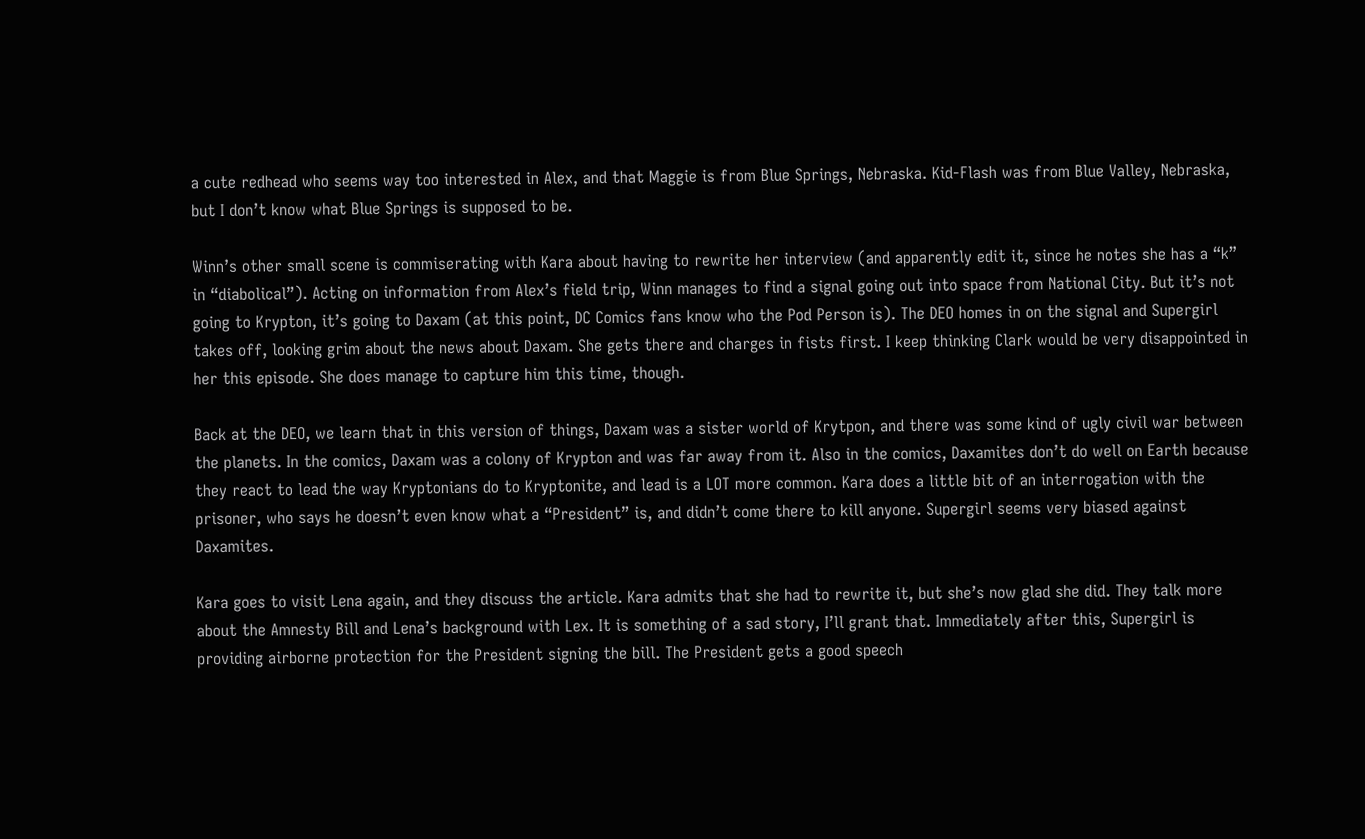a cute redhead who seems way too interested in Alex, and that Maggie is from Blue Springs, Nebraska. Kid-Flash was from Blue Valley, Nebraska, but I don’t know what Blue Springs is supposed to be.

Winn’s other small scene is commiserating with Kara about having to rewrite her interview (and apparently edit it, since he notes she has a “k” in “diabolical”). Acting on information from Alex’s field trip, Winn manages to find a signal going out into space from National City. But it’s not going to Krypton, it’s going to Daxam (at this point, DC Comics fans know who the Pod Person is). The DEO homes in on the signal and Supergirl takes off, looking grim about the news about Daxam. She gets there and charges in fists first. I keep thinking Clark would be very disappointed in her this episode. She does manage to capture him this time, though.

Back at the DEO, we learn that in this version of things, Daxam was a sister world of Krytpon, and there was some kind of ugly civil war between the planets. In the comics, Daxam was a colony of Krypton and was far away from it. Also in the comics, Daxamites don’t do well on Earth because they react to lead the way Kryptonians do to Kryptonite, and lead is a LOT more common. Kara does a little bit of an interrogation with the prisoner, who says he doesn’t even know what a “President” is, and didn’t come there to kill anyone. Supergirl seems very biased against Daxamites.

Kara goes to visit Lena again, and they discuss the article. Kara admits that she had to rewrite it, but she’s now glad she did. They talk more about the Amnesty Bill and Lena’s background with Lex. It is something of a sad story, I’ll grant that. Immediately after this, Supergirl is providing airborne protection for the President signing the bill. The President gets a good speech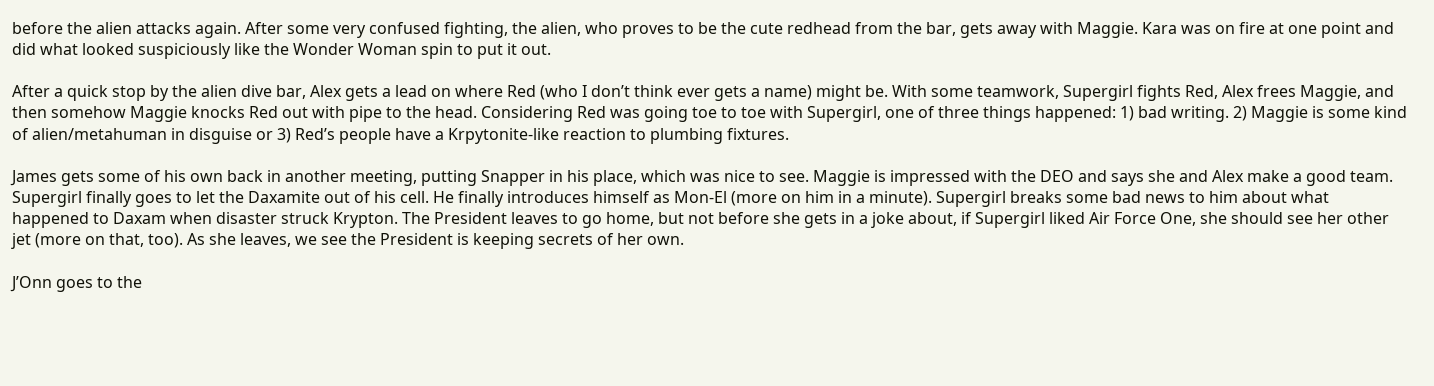before the alien attacks again. After some very confused fighting, the alien, who proves to be the cute redhead from the bar, gets away with Maggie. Kara was on fire at one point and did what looked suspiciously like the Wonder Woman spin to put it out.

After a quick stop by the alien dive bar, Alex gets a lead on where Red (who I don’t think ever gets a name) might be. With some teamwork, Supergirl fights Red, Alex frees Maggie, and then somehow Maggie knocks Red out with pipe to the head. Considering Red was going toe to toe with Supergirl, one of three things happened: 1) bad writing. 2) Maggie is some kind of alien/metahuman in disguise or 3) Red’s people have a Krpytonite-like reaction to plumbing fixtures.

James gets some of his own back in another meeting, putting Snapper in his place, which was nice to see. Maggie is impressed with the DEO and says she and Alex make a good team. Supergirl finally goes to let the Daxamite out of his cell. He finally introduces himself as Mon-El (more on him in a minute). Supergirl breaks some bad news to him about what happened to Daxam when disaster struck Krypton. The President leaves to go home, but not before she gets in a joke about, if Supergirl liked Air Force One, she should see her other jet (more on that, too). As she leaves, we see the President is keeping secrets of her own.

J’Onn goes to the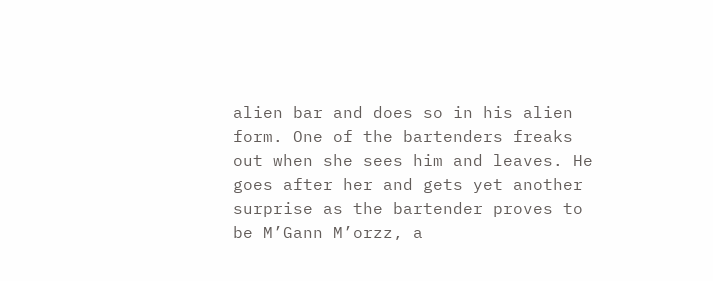alien bar and does so in his alien form. One of the bartenders freaks out when she sees him and leaves. He goes after her and gets yet another surprise as the bartender proves to be M’Gann M’orzz, a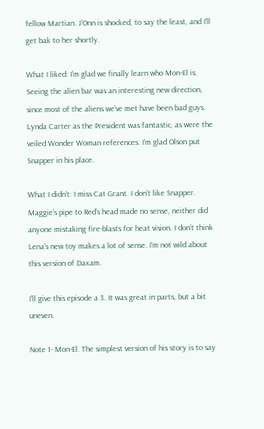fellow Martian. J’Onn is shocked, to say the least, and I’ll get bak to her shortly.

What I liked: I’m glad we finally learn who Mon-El is. Seeing the alien bar was an interesting new direction, since most of the aliens we’ve met have been bad guys. Lynda Carter as the President was fantastic, as were the veiled Wonder Woman references. I’m glad Olson put Snapper in his place.

What I didn’t: I miss Cat Grant. I don’t like Snapper. Maggie’s pipe to Red’s head made no sense, neither did anyone mistaking fire-blasts for heat vision. I don’t think Lena’s new toy makes a lot of sense. I’m not wild about this version of Daxam.

I’ll give this episode a 3. It was great in parts, but a bit uneven.

Note 1- Mon-El. The simplest version of his story is to say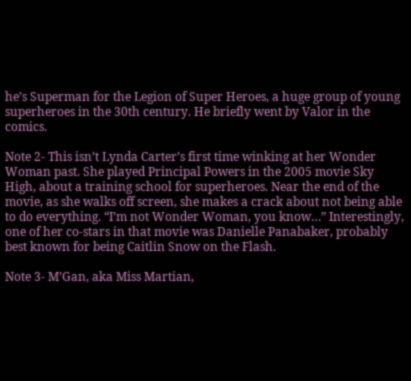he’s Superman for the Legion of Super Heroes, a huge group of young superheroes in the 30th century. He briefly went by Valor in the comics.

Note 2- This isn’t Lynda Carter’s first time winking at her Wonder Woman past. She played Principal Powers in the 2005 movie Sky High, about a training school for superheroes. Near the end of the movie, as she walks off screen, she makes a crack about not being able to do everything. “I’m not Wonder Woman, you know…” Interestingly, one of her co-stars in that movie was Danielle Panabaker, probably best known for being Caitlin Snow on the Flash.

Note 3- M’Gan, aka Miss Martian,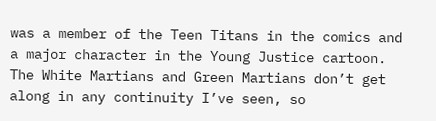was a member of the Teen Titans in the comics and a major character in the Young Justice cartoon. The White Martians and Green Martians don’t get along in any continuity I’ve seen, so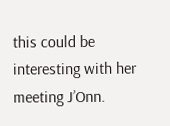this could be interesting with her meeting J’Onn.